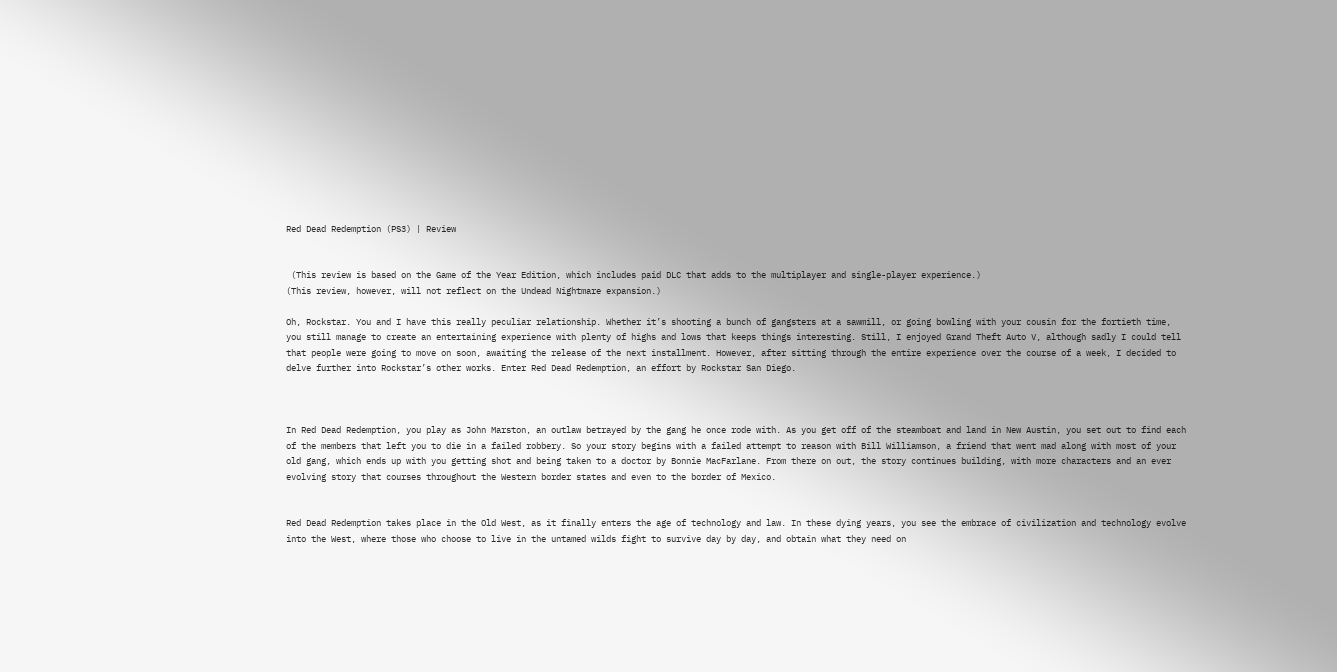Red Dead Redemption (PS3) | Review


 (This review is based on the Game of the Year Edition, which includes paid DLC that adds to the multiplayer and single-player experience.)
(This review, however, will not reflect on the Undead Nightmare expansion.)

Oh, Rockstar. You and I have this really peculiar relationship. Whether it’s shooting a bunch of gangsters at a sawmill, or going bowling with your cousin for the fortieth time, you still manage to create an entertaining experience with plenty of highs and lows that keeps things interesting. Still, I enjoyed Grand Theft Auto V, although sadly I could tell that people were going to move on soon, awaiting the release of the next installment. However, after sitting through the entire experience over the course of a week, I decided to delve further into Rockstar’s other works. Enter Red Dead Redemption, an effort by Rockstar San Diego.



In Red Dead Redemption, you play as John Marston, an outlaw betrayed by the gang he once rode with. As you get off of the steamboat and land in New Austin, you set out to find each of the members that left you to die in a failed robbery. So your story begins with a failed attempt to reason with Bill Williamson, a friend that went mad along with most of your old gang, which ends up with you getting shot and being taken to a doctor by Bonnie MacFarlane. From there on out, the story continues building, with more characters and an ever evolving story that courses throughout the Western border states and even to the border of Mexico.


Red Dead Redemption takes place in the Old West, as it finally enters the age of technology and law. In these dying years, you see the embrace of civilization and technology evolve into the West, where those who choose to live in the untamed wilds fight to survive day by day, and obtain what they need on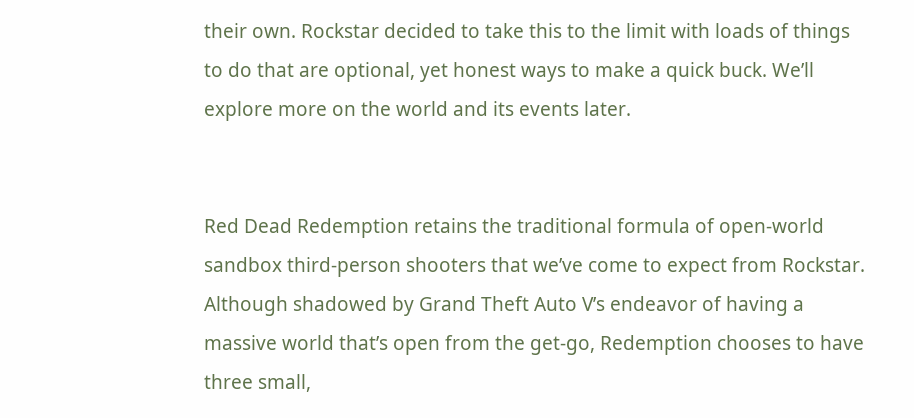their own. Rockstar decided to take this to the limit with loads of things to do that are optional, yet honest ways to make a quick buck. We’ll explore more on the world and its events later.


Red Dead Redemption retains the traditional formula of open-world sandbox third-person shooters that we’ve come to expect from Rockstar. Although shadowed by Grand Theft Auto V’s endeavor of having a massive world that’s open from the get-go, Redemption chooses to have three small,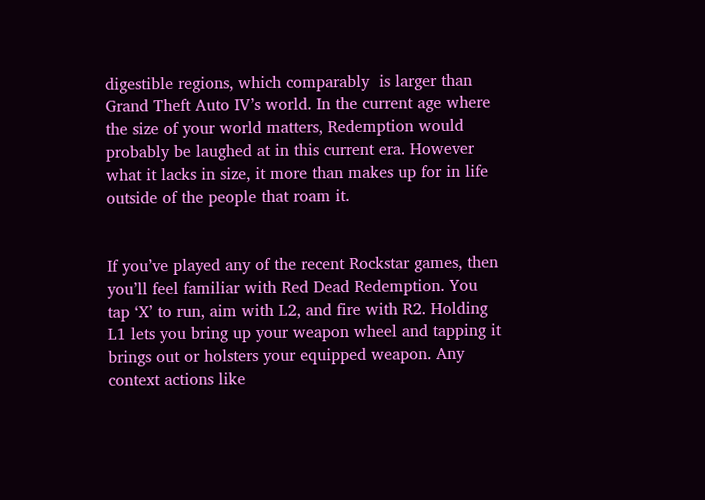digestible regions, which comparably  is larger than Grand Theft Auto IV’s world. In the current age where the size of your world matters, Redemption would probably be laughed at in this current era. However what it lacks in size, it more than makes up for in life outside of the people that roam it.


If you’ve played any of the recent Rockstar games, then you’ll feel familiar with Red Dead Redemption. You tap ‘X’ to run, aim with L2, and fire with R2. Holding L1 lets you bring up your weapon wheel and tapping it brings out or holsters your equipped weapon. Any context actions like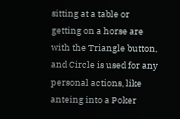sitting at a table or getting on a horse are with the Triangle button, and Circle is used for any personal actions, like anteing into a Poker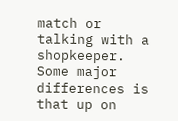match or talking with a shopkeeper. Some major differences is that up on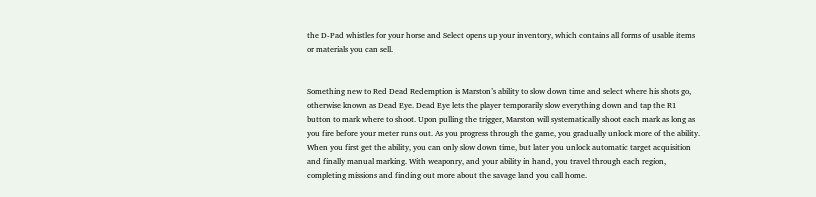the D-Pad whistles for your horse and Select opens up your inventory, which contains all forms of usable items or materials you can sell.


Something new to Red Dead Redemption is Marston’s ability to slow down time and select where his shots go, otherwise known as Dead Eye. Dead Eye lets the player temporarily slow everything down and tap the R1 button to mark where to shoot. Upon pulling the trigger, Marston will systematically shoot each mark as long as you fire before your meter runs out. As you progress through the game, you gradually unlock more of the ability. When you first get the ability, you can only slow down time, but later you unlock automatic target acquisition and finally manual marking. With weaponry, and your ability in hand, you travel through each region, completing missions and finding out more about the savage land you call home.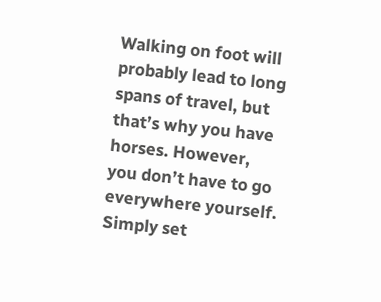Walking on foot will probably lead to long spans of travel, but that’s why you have horses. However, you don’t have to go everywhere yourself. Simply set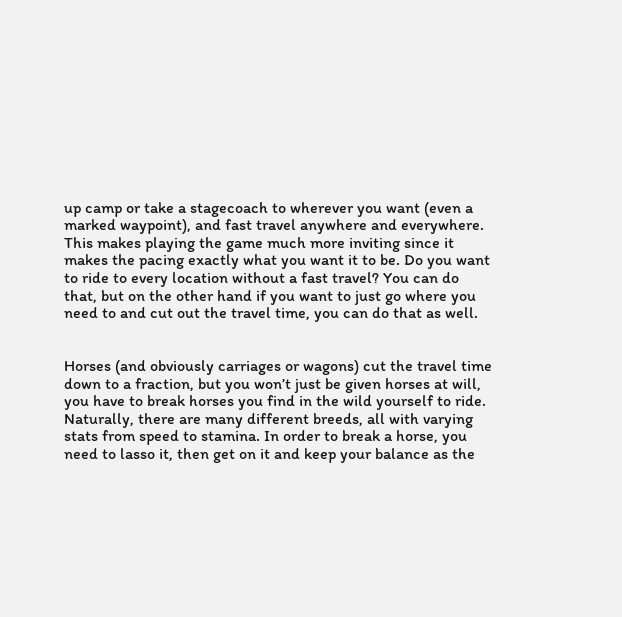up camp or take a stagecoach to wherever you want (even a marked waypoint), and fast travel anywhere and everywhere. This makes playing the game much more inviting since it makes the pacing exactly what you want it to be. Do you want to ride to every location without a fast travel? You can do that, but on the other hand if you want to just go where you need to and cut out the travel time, you can do that as well.


Horses (and obviously carriages or wagons) cut the travel time down to a fraction, but you won’t just be given horses at will, you have to break horses you find in the wild yourself to ride. Naturally, there are many different breeds, all with varying stats from speed to stamina. In order to break a horse, you need to lasso it, then get on it and keep your balance as the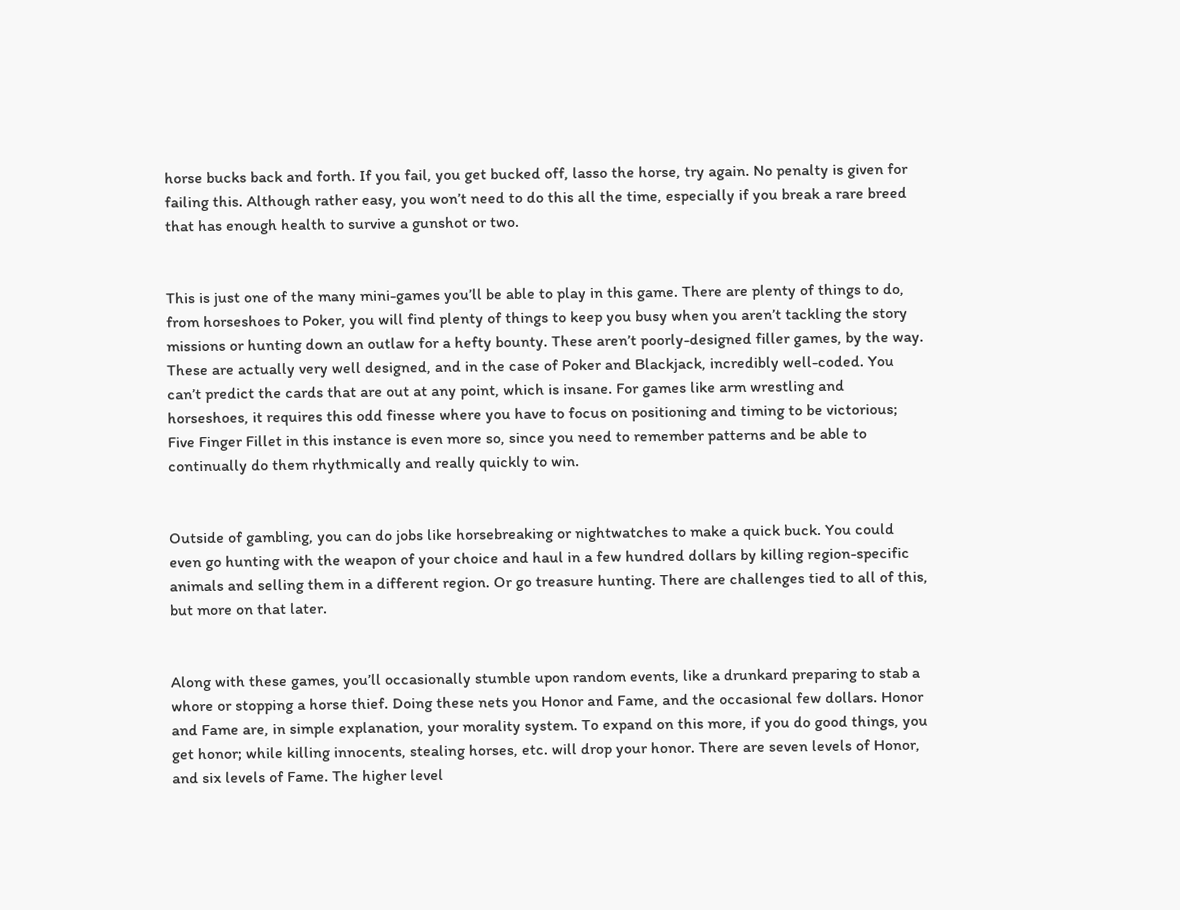horse bucks back and forth. If you fail, you get bucked off, lasso the horse, try again. No penalty is given for failing this. Although rather easy, you won’t need to do this all the time, especially if you break a rare breed that has enough health to survive a gunshot or two.


This is just one of the many mini-games you’ll be able to play in this game. There are plenty of things to do, from horseshoes to Poker, you will find plenty of things to keep you busy when you aren’t tackling the story missions or hunting down an outlaw for a hefty bounty. These aren’t poorly-designed filler games, by the way. These are actually very well designed, and in the case of Poker and Blackjack, incredibly well-coded. You can’t predict the cards that are out at any point, which is insane. For games like arm wrestling and horseshoes, it requires this odd finesse where you have to focus on positioning and timing to be victorious; Five Finger Fillet in this instance is even more so, since you need to remember patterns and be able to continually do them rhythmically and really quickly to win.


Outside of gambling, you can do jobs like horsebreaking or nightwatches to make a quick buck. You could even go hunting with the weapon of your choice and haul in a few hundred dollars by killing region-specific animals and selling them in a different region. Or go treasure hunting. There are challenges tied to all of this, but more on that later.


Along with these games, you’ll occasionally stumble upon random events, like a drunkard preparing to stab a whore or stopping a horse thief. Doing these nets you Honor and Fame, and the occasional few dollars. Honor and Fame are, in simple explanation, your morality system. To expand on this more, if you do good things, you get honor; while killing innocents, stealing horses, etc. will drop your honor. There are seven levels of Honor, and six levels of Fame. The higher level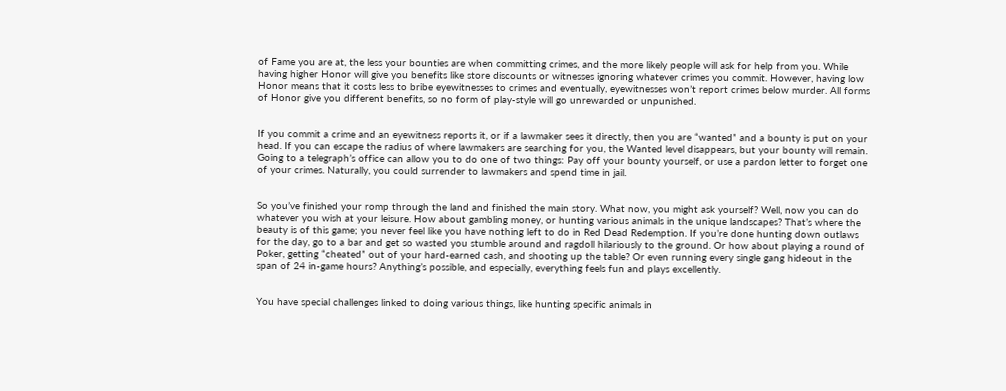of Fame you are at, the less your bounties are when committing crimes, and the more likely people will ask for help from you. While having higher Honor will give you benefits like store discounts or witnesses ignoring whatever crimes you commit. However, having low Honor means that it costs less to bribe eyewitnesses to crimes and eventually, eyewitnesses won’t report crimes below murder. All forms of Honor give you different benefits, so no form of play-style will go unrewarded or unpunished.


If you commit a crime and an eyewitness reports it, or if a lawmaker sees it directly, then you are “wanted” and a bounty is put on your head. If you can escape the radius of where lawmakers are searching for you, the Wanted level disappears, but your bounty will remain. Going to a telegraph’s office can allow you to do one of two things: Pay off your bounty yourself, or use a pardon letter to forget one of your crimes. Naturally, you could surrender to lawmakers and spend time in jail.


So you’ve finished your romp through the land and finished the main story. What now, you might ask yourself? Well, now you can do whatever you wish at your leisure. How about gambling money, or hunting various animals in the unique landscapes? That’s where the beauty is of this game; you never feel like you have nothing left to do in Red Dead Redemption. If you’re done hunting down outlaws for the day, go to a bar and get so wasted you stumble around and ragdoll hilariously to the ground. Or how about playing a round of Poker, getting “cheated” out of your hard-earned cash, and shooting up the table? Or even running every single gang hideout in the span of 24 in-game hours? Anything’s possible, and especially, everything feels fun and plays excellently.


You have special challenges linked to doing various things, like hunting specific animals in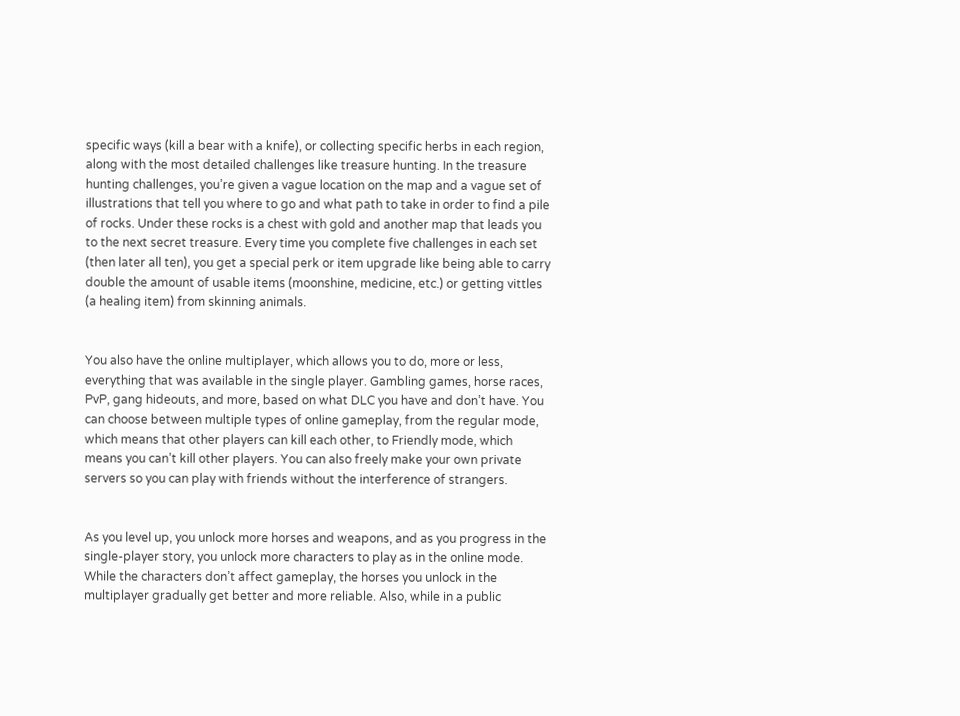specific ways (kill a bear with a knife), or collecting specific herbs in each region, along with the most detailed challenges like treasure hunting. In the treasure hunting challenges, you’re given a vague location on the map and a vague set of illustrations that tell you where to go and what path to take in order to find a pile of rocks. Under these rocks is a chest with gold and another map that leads you to the next secret treasure. Every time you complete five challenges in each set (then later all ten), you get a special perk or item upgrade like being able to carry double the amount of usable items (moonshine, medicine, etc.) or getting vittles (a healing item) from skinning animals.


You also have the online multiplayer, which allows you to do, more or less, everything that was available in the single player. Gambling games, horse races, PvP, gang hideouts, and more, based on what DLC you have and don’t have. You can choose between multiple types of online gameplay, from the regular mode, which means that other players can kill each other, to Friendly mode, which means you can’t kill other players. You can also freely make your own private servers so you can play with friends without the interference of strangers.


As you level up, you unlock more horses and weapons, and as you progress in the single-player story, you unlock more characters to play as in the online mode. While the characters don’t affect gameplay, the horses you unlock in the multiplayer gradually get better and more reliable. Also, while in a public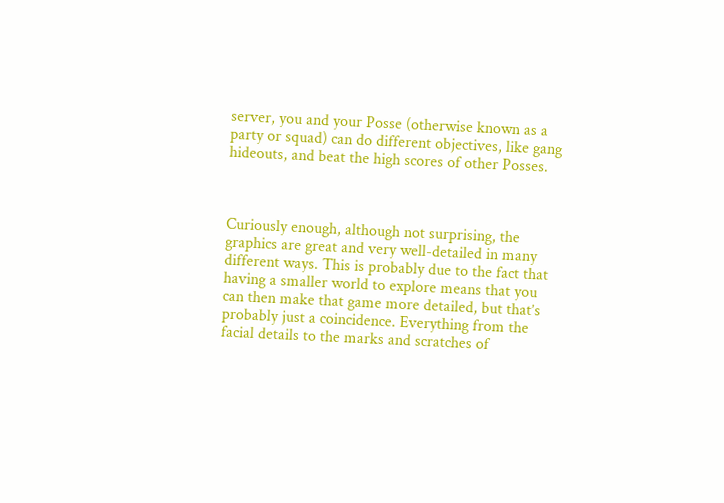server, you and your Posse (otherwise known as a party or squad) can do different objectives, like gang hideouts, and beat the high scores of other Posses.



Curiously enough, although not surprising, the graphics are great and very well-detailed in many different ways. This is probably due to the fact that having a smaller world to explore means that you can then make that game more detailed, but that’s probably just a coincidence. Everything from the facial details to the marks and scratches of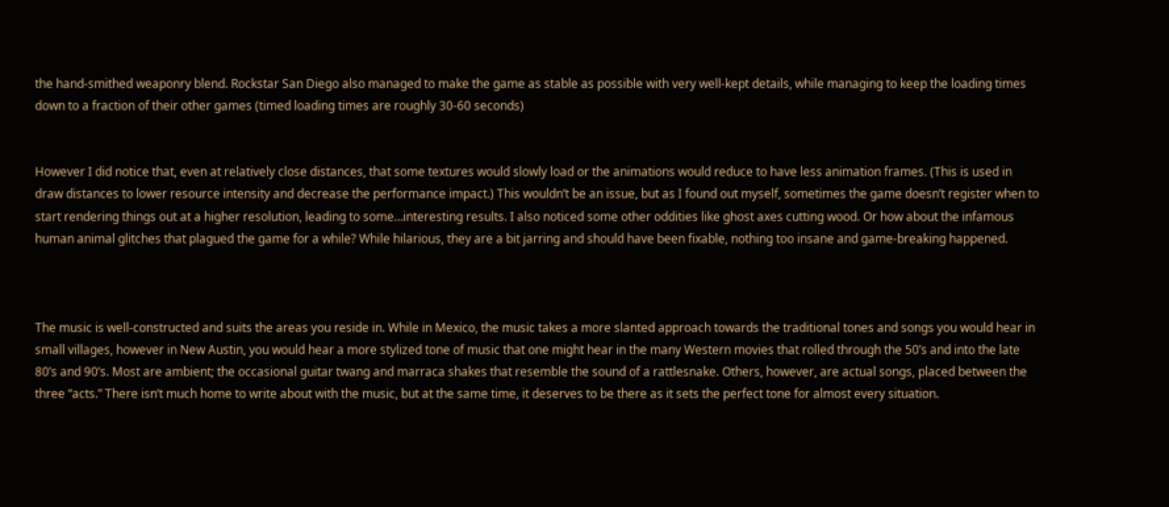the hand-smithed weaponry blend. Rockstar San Diego also managed to make the game as stable as possible with very well-kept details, while managing to keep the loading times down to a fraction of their other games (timed loading times are roughly 30-60 seconds)


However I did notice that, even at relatively close distances, that some textures would slowly load or the animations would reduce to have less animation frames. (This is used in draw distances to lower resource intensity and decrease the performance impact.) This wouldn’t be an issue, but as I found out myself, sometimes the game doesn’t register when to start rendering things out at a higher resolution, leading to some…interesting results. I also noticed some other oddities like ghost axes cutting wood. Or how about the infamous human animal glitches that plagued the game for a while? While hilarious, they are a bit jarring and should have been fixable, nothing too insane and game-breaking happened.



The music is well-constructed and suits the areas you reside in. While in Mexico, the music takes a more slanted approach towards the traditional tones and songs you would hear in small villages, however in New Austin, you would hear a more stylized tone of music that one might hear in the many Western movies that rolled through the 50’s and into the late 80’s and 90’s. Most are ambient; the occasional guitar twang and marraca shakes that resemble the sound of a rattlesnake. Others, however, are actual songs, placed between the three “acts.” There isn’t much home to write about with the music, but at the same time, it deserves to be there as it sets the perfect tone for almost every situation.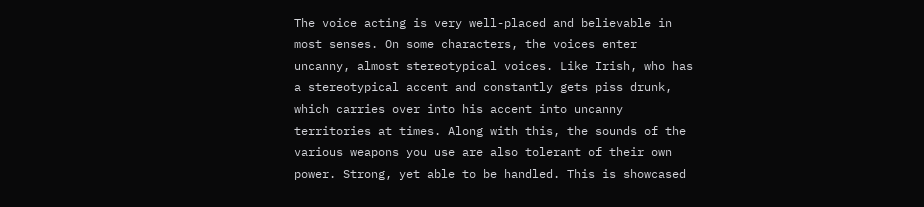The voice acting is very well-placed and believable in most senses. On some characters, the voices enter uncanny, almost stereotypical voices. Like Irish, who has a stereotypical accent and constantly gets piss drunk, which carries over into his accent into uncanny territories at times. Along with this, the sounds of the various weapons you use are also tolerant of their own power. Strong, yet able to be handled. This is showcased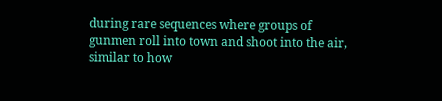during rare sequences where groups of gunmen roll into town and shoot into the air, similar to how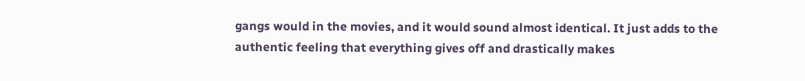gangs would in the movies, and it would sound almost identical. It just adds to the authentic feeling that everything gives off and drastically makes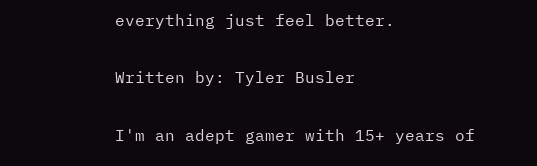everything just feel better.

Written by: Tyler Busler

I'm an adept gamer with 15+ years of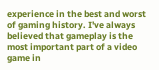experience in the best and worst of gaming history. I've always believed that gameplay is the most important part of a video game in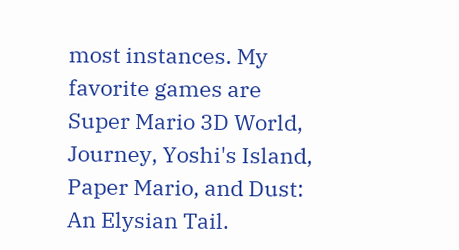most instances. My favorite games are Super Mario 3D World, Journey, Yoshi's Island, Paper Mario, and Dust: An Elysian Tail.